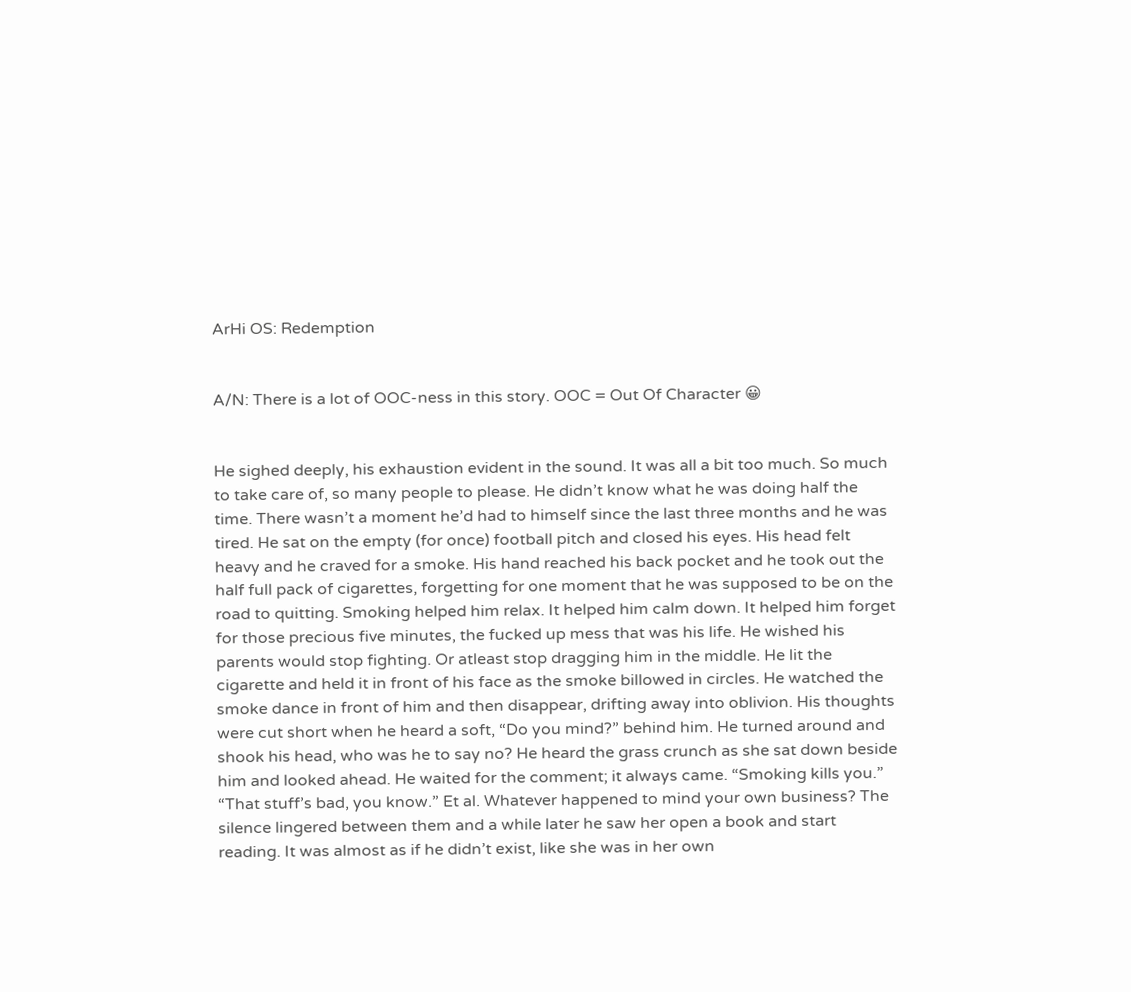ArHi OS: Redemption


A/N: There is a lot of OOC-ness in this story. OOC = Out Of Character 😀


He sighed deeply, his exhaustion evident in the sound. It was all a bit too much. So much to take care of, so many people to please. He didn’t know what he was doing half the time. There wasn’t a moment he’d had to himself since the last three months and he was tired. He sat on the empty (for once) football pitch and closed his eyes. His head felt heavy and he craved for a smoke. His hand reached his back pocket and he took out the half full pack of cigarettes, forgetting for one moment that he was supposed to be on the road to quitting. Smoking helped him relax. It helped him calm down. It helped him forget for those precious five minutes, the fucked up mess that was his life. He wished his parents would stop fighting. Or atleast stop dragging him in the middle. He lit the cigarette and held it in front of his face as the smoke billowed in circles. He watched the smoke dance in front of him and then disappear, drifting away into oblivion. His thoughts were cut short when he heard a soft, “Do you mind?” behind him. He turned around and shook his head, who was he to say no? He heard the grass crunch as she sat down beside him and looked ahead. He waited for the comment; it always came. “Smoking kills you.” “That stuff’s bad, you know.” Et al. Whatever happened to mind your own business? The silence lingered between them and a while later he saw her open a book and start reading. It was almost as if he didn’t exist, like she was in her own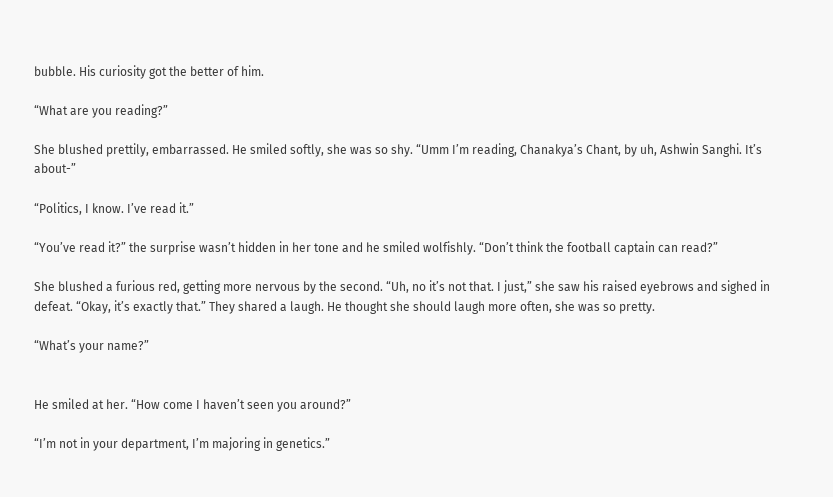bubble. His curiosity got the better of him.

“What are you reading?”

She blushed prettily, embarrassed. He smiled softly, she was so shy. “Umm I’m reading, Chanakya’s Chant, by uh, Ashwin Sanghi. It’s about-”

“Politics, I know. I’ve read it.”

“You’ve read it?” the surprise wasn’t hidden in her tone and he smiled wolfishly. “Don’t think the football captain can read?”

She blushed a furious red, getting more nervous by the second. “Uh, no it’s not that. I just,” she saw his raised eyebrows and sighed in defeat. “Okay, it’s exactly that.” They shared a laugh. He thought she should laugh more often, she was so pretty.

“What’s your name?”


He smiled at her. “How come I haven’t seen you around?”

“I’m not in your department, I’m majoring in genetics.”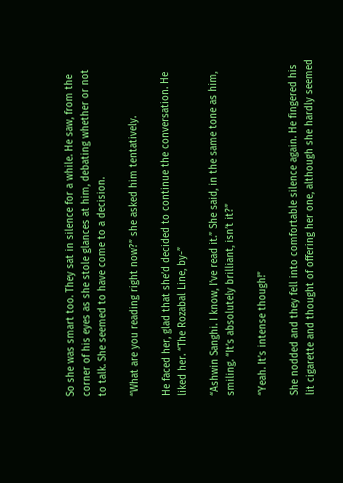So she was smart too. They sat in silence for a while. He saw, from the corner of his eyes as she stole glances at him, debating whether or not to talk. She seemed to have come to a decision.

“What are you reading right now?” she asked him tentatively.

He faced her, glad that she’d decided to continue the conversation. He liked her. “The Rozabal Line, by-”

“Ashwin Sanghi. I know, I’ve read it.” She said, in the same tone as him, smiling. “It’s absolutely brilliant, isn’t it?”

“Yeah. It’s intense though!”

She nodded and they fell into comfortable silence again. He fingered his lit cigarette and thought of offering her one, although she hardly seemed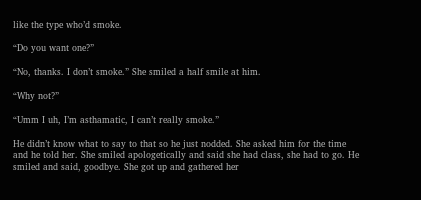like the type who’d smoke.

“Do you want one?”

“No, thanks. I don’t smoke.” She smiled a half smile at him.

“Why not?”

“Umm I uh, I’m asthamatic, I can’t really smoke.”

He didn’t know what to say to that so he just nodded. She asked him for the time and he told her. She smiled apologetically and said she had class, she had to go. He smiled and said, goodbye. She got up and gathered her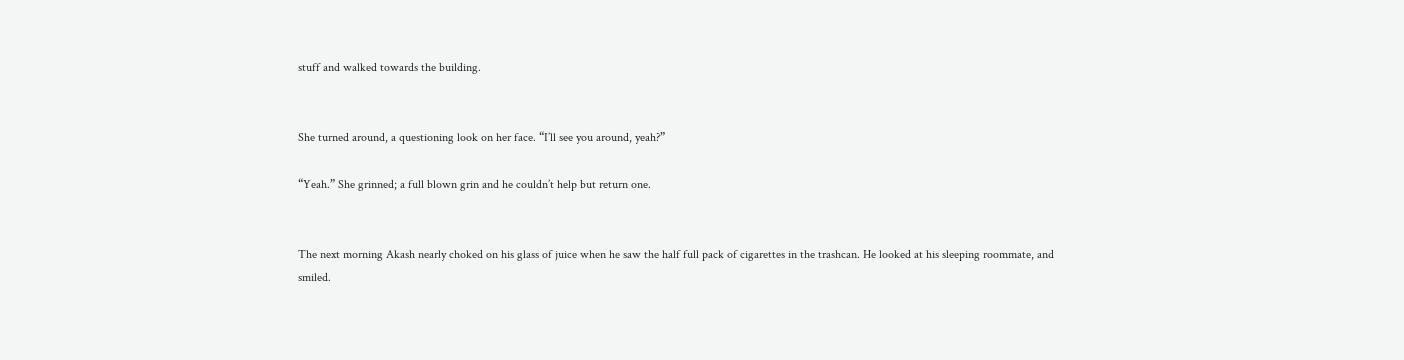stuff and walked towards the building.


She turned around, a questioning look on her face. “I’ll see you around, yeah?”

“Yeah.” She grinned; a full blown grin and he couldn’t help but return one.


The next morning Akash nearly choked on his glass of juice when he saw the half full pack of cigarettes in the trashcan. He looked at his sleeping roommate, and smiled.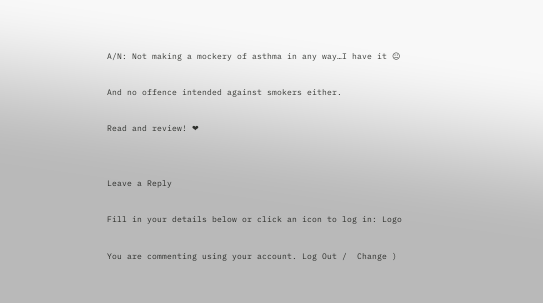A/N: Not making a mockery of asthma in any way…I have it 😐

And no offence intended against smokers either.

Read and review! ❤


Leave a Reply

Fill in your details below or click an icon to log in: Logo

You are commenting using your account. Log Out /  Change )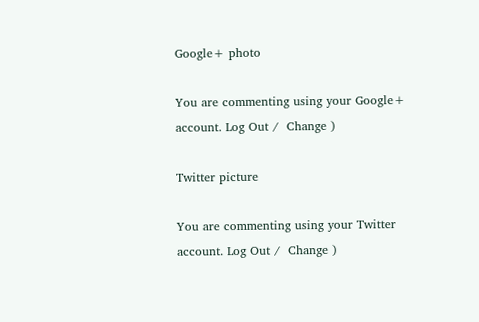Google+ photo

You are commenting using your Google+ account. Log Out /  Change )

Twitter picture

You are commenting using your Twitter account. Log Out /  Change )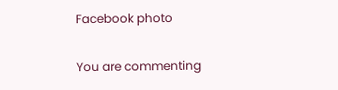Facebook photo

You are commenting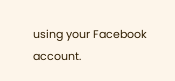using your Facebook account.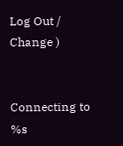Log Out /  Change )


Connecting to %s